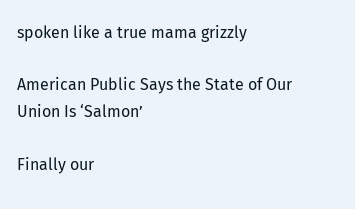spoken like a true mama grizzly

American Public Says the State of Our Union Is ‘Salmon’

Finally our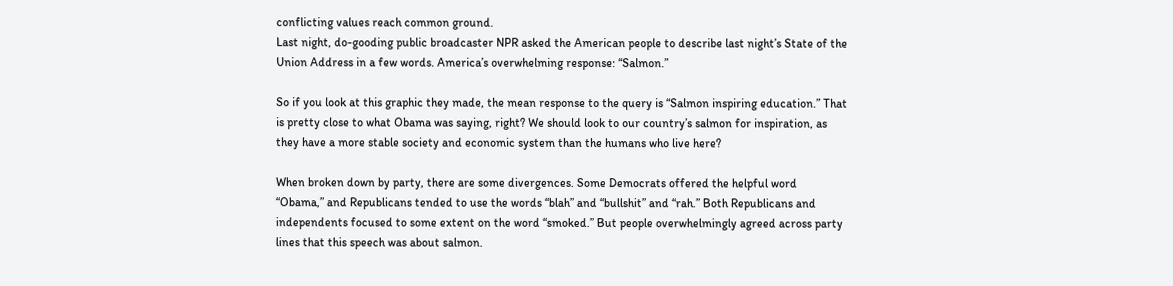conflicting values reach common ground.
Last night, do-gooding public broadcaster NPR asked the American people to describe last night’s State of the Union Address in a few words. America’s overwhelming response: “Salmon.”

So if you look at this graphic they made, the mean response to the query is “Salmon inspiring education.” That is pretty close to what Obama was saying, right? We should look to our country’s salmon for inspiration, as they have a more stable society and economic system than the humans who live here?

When broken down by party, there are some divergences. Some Democrats offered the helpful word “Obama,” and Republicans tended to use the words “blah” and “bullshit” and “rah.” Both Republicans and independents focused to some extent on the word “smoked.” But people overwhelmingly agreed across party lines that this speech was about salmon.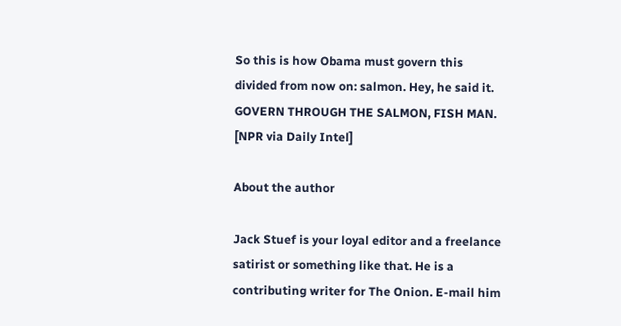So this is how Obama must govern this divided from now on: salmon. Hey, he said it. GOVERN THROUGH THE SALMON, FISH MAN. [NPR via Daily Intel]

About the author

Jack Stuef is your loyal editor and a freelance satirist or something like that. He is a contributing writer for The Onion. E-mail him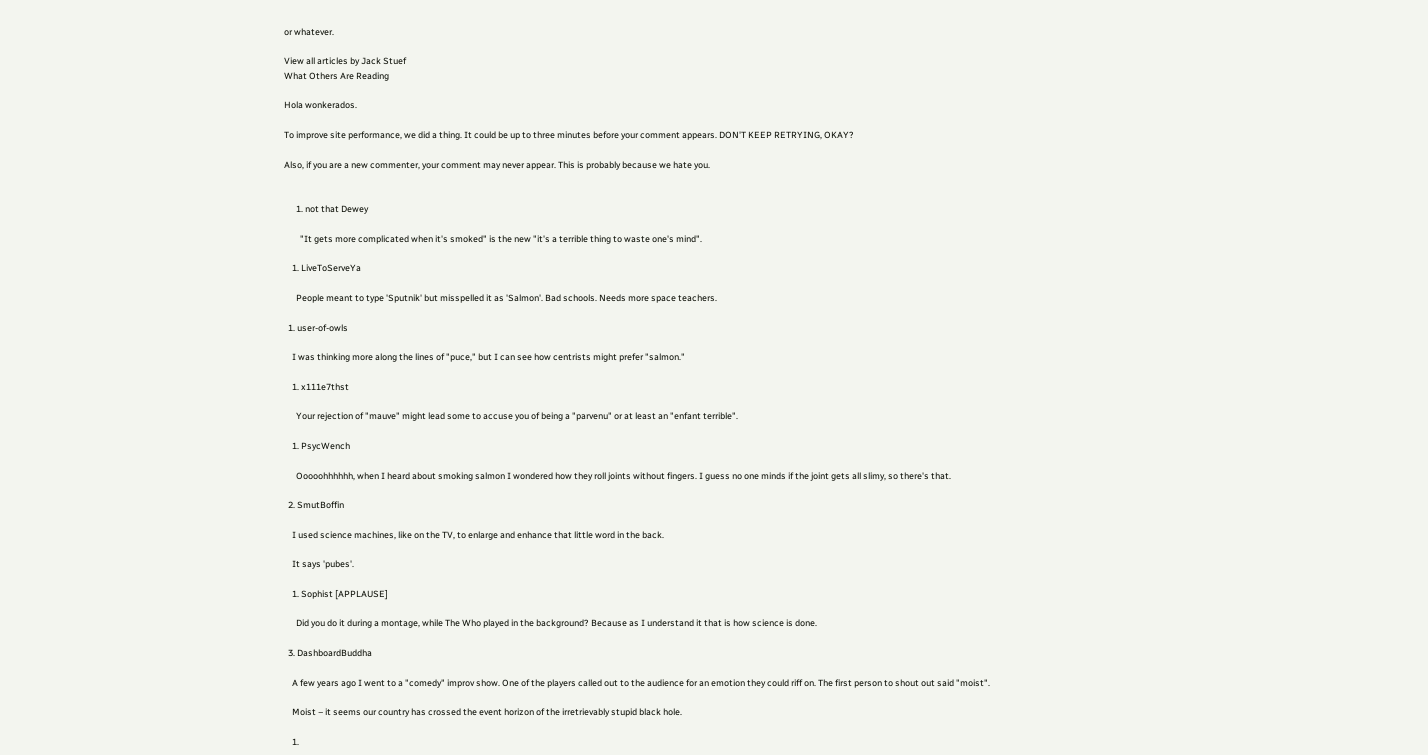or whatever.

View all articles by Jack Stuef
What Others Are Reading

Hola wonkerados.

To improve site performance, we did a thing. It could be up to three minutes before your comment appears. DON'T KEEP RETRYING, OKAY?

Also, if you are a new commenter, your comment may never appear. This is probably because we hate you.


      1. not that Dewey

        "It gets more complicated when it's smoked" is the new "it's a terrible thing to waste one's mind".

    1. LiveToServeYa

      People meant to type 'Sputnik' but misspelled it as 'Salmon'. Bad schools. Needs more space teachers.

  1. user-of-owls

    I was thinking more along the lines of "puce," but I can see how centrists might prefer "salmon."

    1. x111e7thst

      Your rejection of "mauve" might lead some to accuse you of being a "parvenu" or at least an "enfant terrible".

    1. PsycWench

      Ooooohhhhhh, when I heard about smoking salmon I wondered how they roll joints without fingers. I guess no one minds if the joint gets all slimy, so there's that.

  2. SmutBoffin

    I used science machines, like on the TV, to enlarge and enhance that little word in the back.

    It says 'pubes'.

    1. Sophist [APPLAUSE]

      Did you do it during a montage, while The Who played in the background? Because as I understand it that is how science is done.

  3. DashboardBuddha

    A few years ago I went to a "comedy" improv show. One of the players called out to the audience for an emotion they could riff on. The first person to shout out said "moist".

    Moist – it seems our country has crossed the event horizon of the irretrievably stupid black hole.

    1.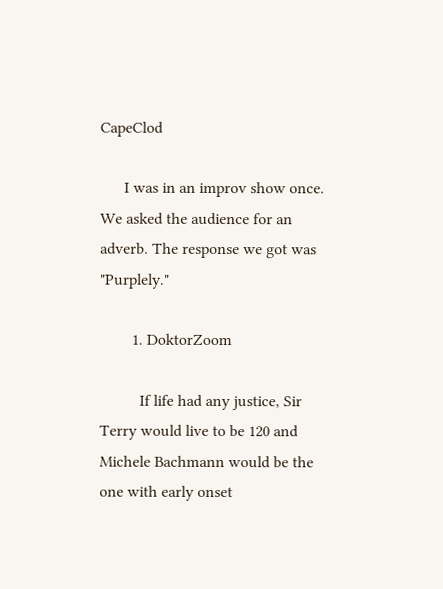CapeClod

      I was in an improv show once. We asked the audience for an adverb. The response we got was "Purplely."

        1. DoktorZoom

          If life had any justice, Sir Terry would live to be 120 and Michele Bachmann would be the one with early onset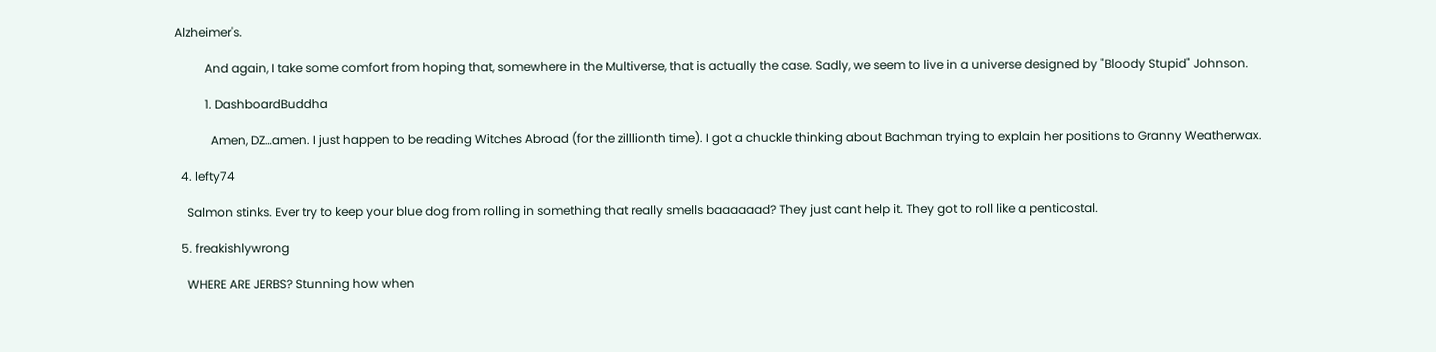Alzheimer's.

          And again, I take some comfort from hoping that, somewhere in the Multiverse, that is actually the case. Sadly, we seem to live in a universe designed by "Bloody Stupid" Johnson.

          1. DashboardBuddha

            Amen, DZ…amen. I just happen to be reading Witches Abroad (for the zilllionth time). I got a chuckle thinking about Bachman trying to explain her positions to Granny Weatherwax.

  4. lefty74

    Salmon stinks. Ever try to keep your blue dog from rolling in something that really smells baaaaaad? They just cant help it. They got to roll like a penticostal.

  5. freakishlywrong

    WHERE ARE JERBS? Stunning how when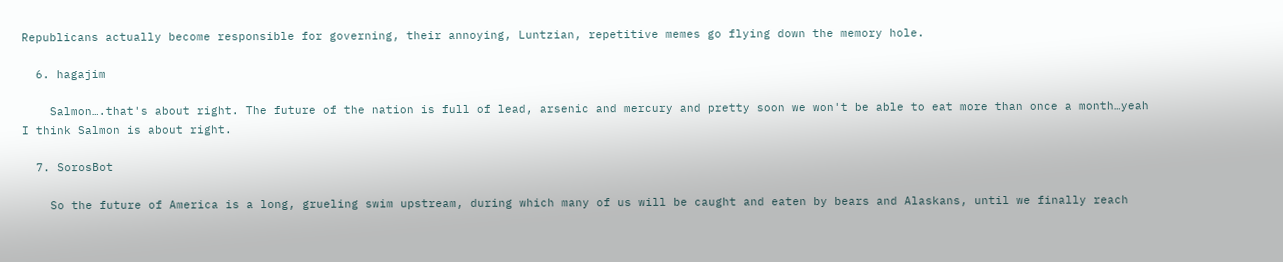Republicans actually become responsible for governing, their annoying, Luntzian, repetitive memes go flying down the memory hole.

  6. hagajim

    Salmon….that's about right. The future of the nation is full of lead, arsenic and mercury and pretty soon we won't be able to eat more than once a month…yeah I think Salmon is about right.

  7. SorosBot

    So the future of America is a long, grueling swim upstream, during which many of us will be caught and eaten by bears and Alaskans, until we finally reach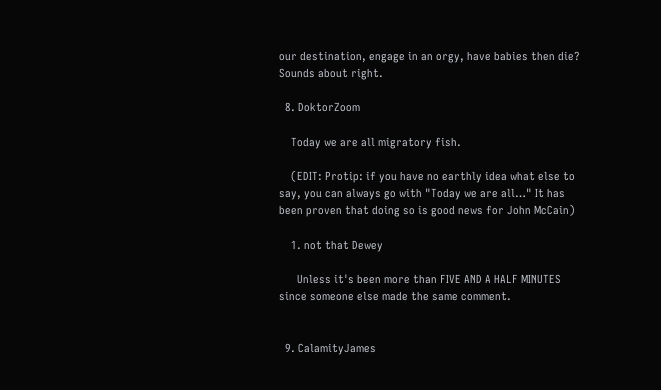our destination, engage in an orgy, have babies then die? Sounds about right.

  8. DoktorZoom

    Today we are all migratory fish.

    (EDIT: Protip: if you have no earthly idea what else to say, you can always go with "Today we are all…" It has been proven that doing so is good news for John McCain)

    1. not that Dewey

      Unless it's been more than FIVE AND A HALF MINUTES since someone else made the same comment.


  9. CalamityJames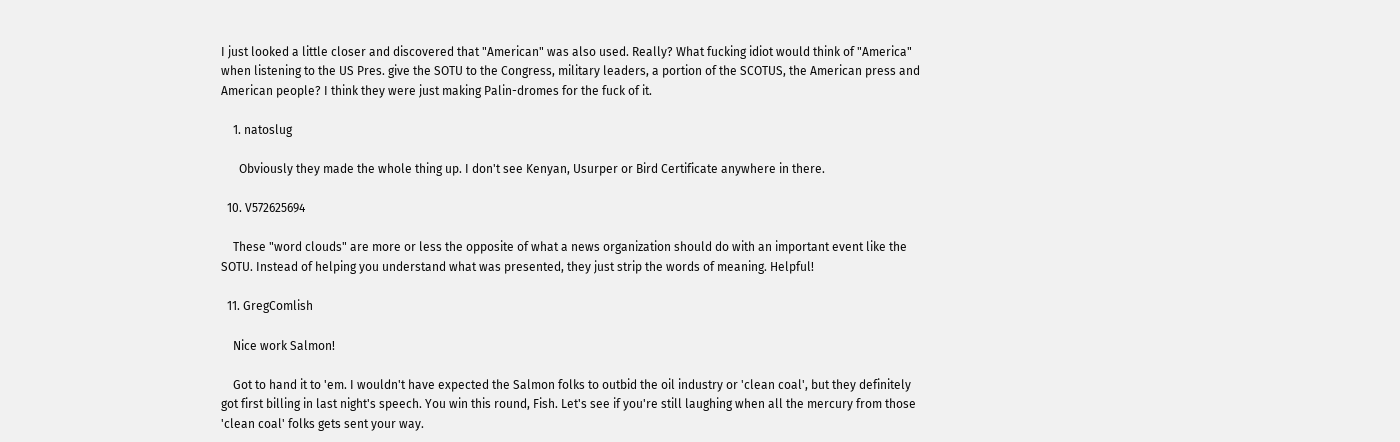I just looked a little closer and discovered that "American" was also used. Really? What fucking idiot would think of "America" when listening to the US Pres. give the SOTU to the Congress, military leaders, a portion of the SCOTUS, the American press and American people? I think they were just making Palin-dromes for the fuck of it.

    1. natoslug

      Obviously they made the whole thing up. I don't see Kenyan, Usurper or Bird Certificate anywhere in there.

  10. V572625694

    These "word clouds" are more or less the opposite of what a news organization should do with an important event like the SOTU. Instead of helping you understand what was presented, they just strip the words of meaning. Helpful!

  11. GregComlish

    Nice work Salmon!

    Got to hand it to 'em. I wouldn't have expected the Salmon folks to outbid the oil industry or 'clean coal', but they definitely got first billing in last night's speech. You win this round, Fish. Let's see if you're still laughing when all the mercury from those 'clean coal' folks gets sent your way.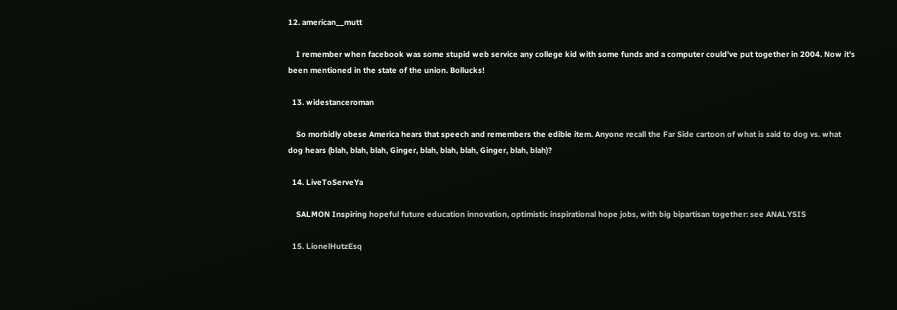12. american__mutt

    I remember when facebook was some stupid web service any college kid with some funds and a computer could've put together in 2004. Now it's been mentioned in the state of the union. Bollucks!

  13. widestanceroman

    So morbidly obese America hears that speech and remembers the edible item. Anyone recall the Far Side cartoon of what is said to dog vs. what dog hears (blah, blah, blah, Ginger, blah, blah, blah, Ginger, blah, blah)?

  14. LiveToServeYa

    SALMON Inspiring hopeful future education innovation, optimistic inspirational hope jobs, with big bipartisan together: see ANALYSIS

  15. LionelHutzEsq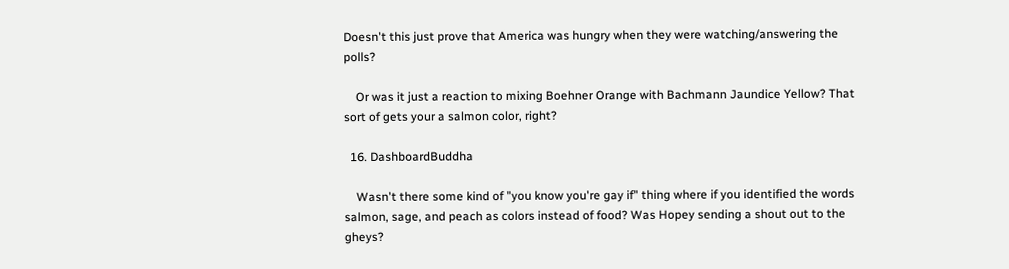Doesn't this just prove that America was hungry when they were watching/answering the polls?

    Or was it just a reaction to mixing Boehner Orange with Bachmann Jaundice Yellow? That sort of gets your a salmon color, right?

  16. DashboardBuddha

    Wasn't there some kind of "you know you're gay if" thing where if you identified the words salmon, sage, and peach as colors instead of food? Was Hopey sending a shout out to the gheys?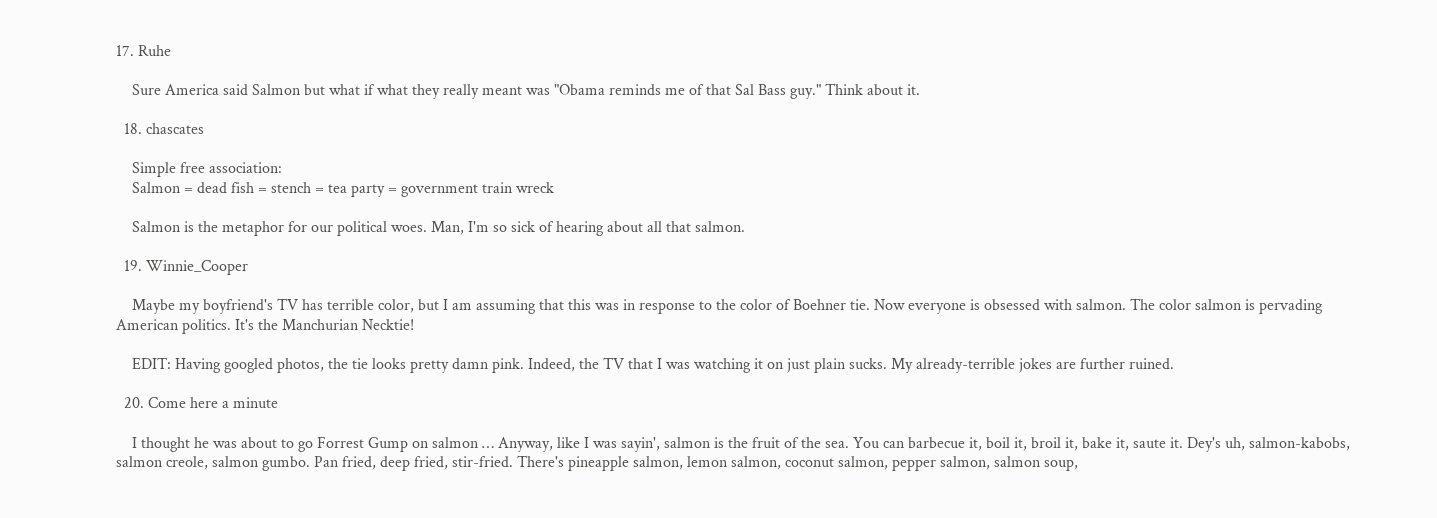17. Ruhe

    Sure America said Salmon but what if what they really meant was "Obama reminds me of that Sal Bass guy." Think about it.

  18. chascates

    Simple free association:
    Salmon = dead fish = stench = tea party = government train wreck

    Salmon is the metaphor for our political woes. Man, I'm so sick of hearing about all that salmon.

  19. Winnie_Cooper

    Maybe my boyfriend's TV has terrible color, but I am assuming that this was in response to the color of Boehner tie. Now everyone is obsessed with salmon. The color salmon is pervading American politics. It's the Manchurian Necktie!

    EDIT: Having googled photos, the tie looks pretty damn pink. Indeed, the TV that I was watching it on just plain sucks. My already-terrible jokes are further ruined.

  20. Come here a minute

    I thought he was about to go Forrest Gump on salmon … Anyway, like I was sayin', salmon is the fruit of the sea. You can barbecue it, boil it, broil it, bake it, saute it. Dey's uh, salmon-kabobs, salmon creole, salmon gumbo. Pan fried, deep fried, stir-fried. There's pineapple salmon, lemon salmon, coconut salmon, pepper salmon, salmon soup,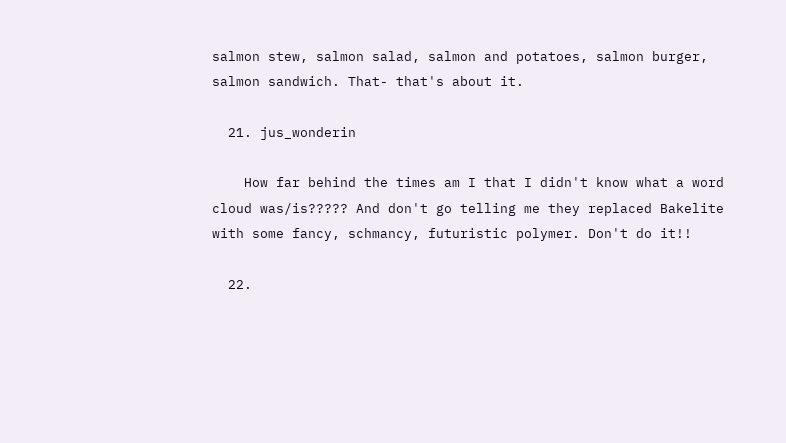salmon stew, salmon salad, salmon and potatoes, salmon burger, salmon sandwich. That- that's about it.

  21. jus_wonderin

    How far behind the times am I that I didn't know what a word cloud was/is????? And don't go telling me they replaced Bakelite with some fancy, schmancy, futuristic polymer. Don't do it!!

  22.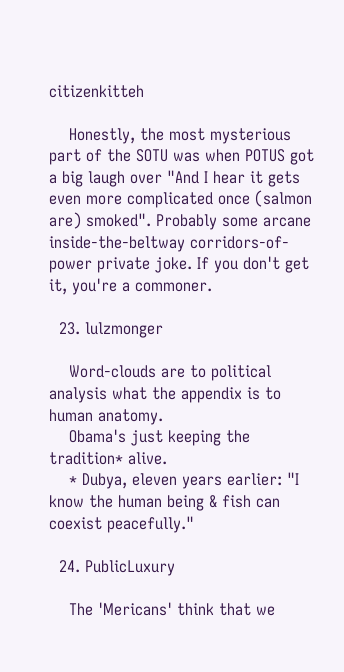citizenkitteh

    Honestly, the most mysterious part of the SOTU was when POTUS got a big laugh over "And I hear it gets even more complicated once (salmon are) smoked". Probably some arcane inside-the-beltway corridors-of-power private joke. If you don't get it, you're a commoner.

  23. lulzmonger

    Word-clouds are to political analysis what the appendix is to human anatomy.
    Obama's just keeping the tradition* alive.
    * Dubya, eleven years earlier: "I know the human being & fish can coexist peacefully."

  24. PublicLuxury

    The 'Mericans' think that we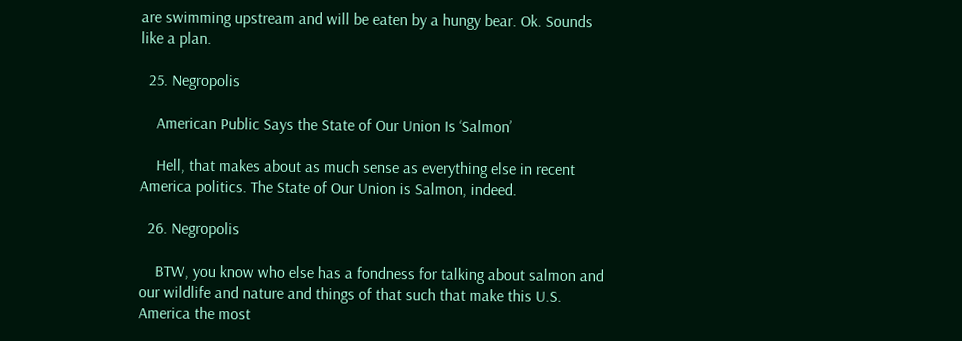are swimming upstream and will be eaten by a hungy bear. Ok. Sounds like a plan.

  25. Negropolis

    American Public Says the State of Our Union Is ‘Salmon’

    Hell, that makes about as much sense as everything else in recent America politics. The State of Our Union is Salmon, indeed.

  26. Negropolis

    BTW, you know who else has a fondness for talking about salmon and our wildlife and nature and things of that such that make this U.S. America the most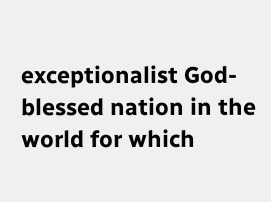exceptionalist God-blessed nation in the world for which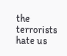the terrorists hate us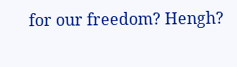for our freedom? Hengh?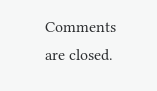Comments are closed.